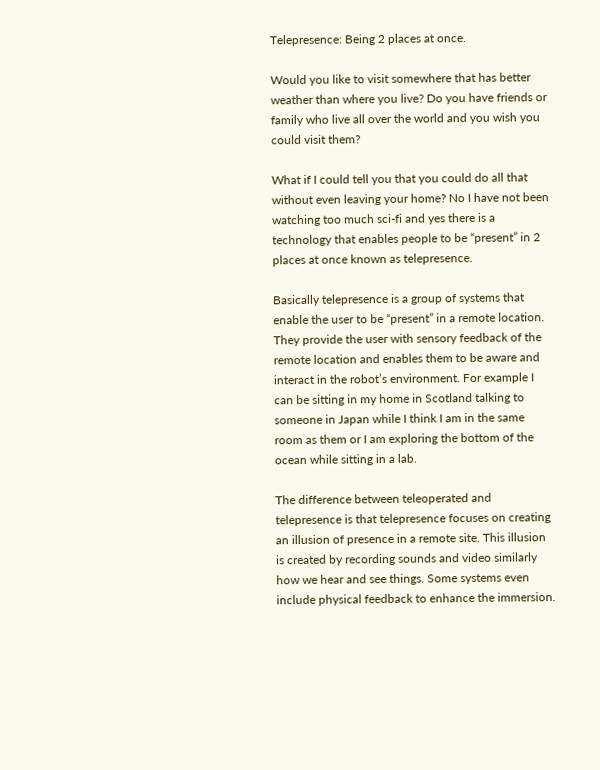Telepresence: Being 2 places at once.

Would you like to visit somewhere that has better weather than where you live? Do you have friends or family who live all over the world and you wish you could visit them?

What if I could tell you that you could do all that without even leaving your home? No I have not been watching too much sci-fi and yes there is a technology that enables people to be “present” in 2 places at once known as telepresence.

Basically telepresence is a group of systems that enable the user to be “present” in a remote location. They provide the user with sensory feedback of the remote location and enables them to be aware and interact in the robot’s environment. For example I can be sitting in my home in Scotland talking to someone in Japan while I think I am in the same room as them or I am exploring the bottom of the ocean while sitting in a lab.

The difference between teleoperated and telepresence is that telepresence focuses on creating an illusion of presence in a remote site. This illusion is created by recording sounds and video similarly how we hear and see things. Some systems even include physical feedback to enhance the immersion.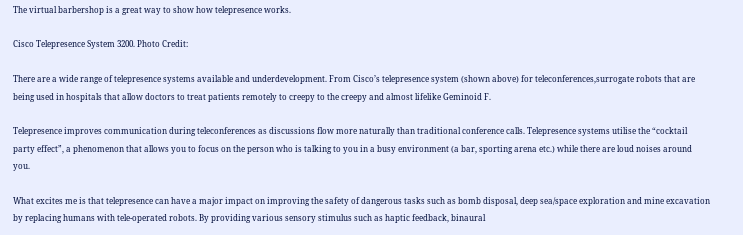The virtual barbershop is a great way to show how telepresence works.

Cisco Telepresence System 3200. Photo Credit:

There are a wide range of telepresence systems available and underdevelopment. From Cisco’s telepresence system (shown above) for teleconferences,surrogate robots that are being used in hospitals that allow doctors to treat patients remotely to creepy to the creepy and almost lifelike Geminoid F.

Telepresence improves communication during teleconferences as discussions flow more naturally than traditional conference calls. Telepresence systems utilise the “cocktail party effect”, a phenomenon that allows you to focus on the person who is talking to you in a busy environment (a bar, sporting arena etc.) while there are loud noises around you.

What excites me is that telepresence can have a major impact on improving the safety of dangerous tasks such as bomb disposal, deep sea/space exploration and mine excavation by replacing humans with tele-operated robots. By providing various sensory stimulus such as haptic feedback, binaural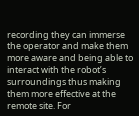recording they can immerse the operator and make them more aware and being able to interact with the robot’s surroundings thus making them more effective at the remote site. For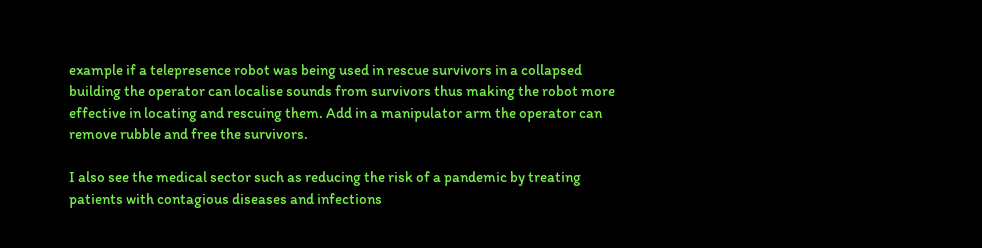example if a telepresence robot was being used in rescue survivors in a collapsed building the operator can localise sounds from survivors thus making the robot more effective in locating and rescuing them. Add in a manipulator arm the operator can remove rubble and free the survivors.

I also see the medical sector such as reducing the risk of a pandemic by treating patients with contagious diseases and infections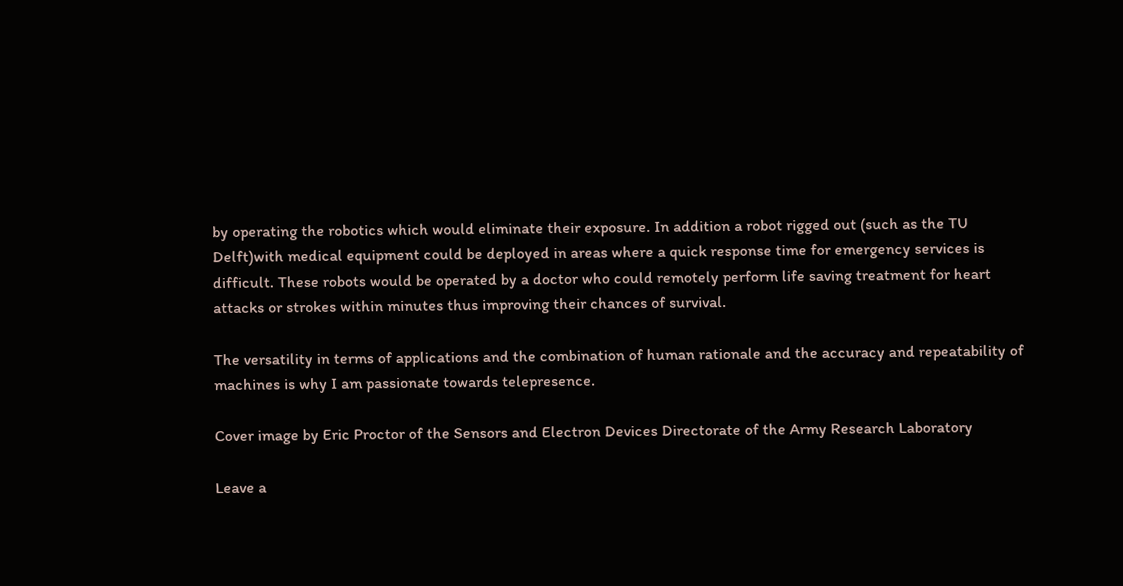by operating the robotics which would eliminate their exposure. In addition a robot rigged out (such as the TU Delft)with medical equipment could be deployed in areas where a quick response time for emergency services is difficult. These robots would be operated by a doctor who could remotely perform life saving treatment for heart attacks or strokes within minutes thus improving their chances of survival.

The versatility in terms of applications and the combination of human rationale and the accuracy and repeatability of machines is why I am passionate towards telepresence.

Cover image by Eric Proctor of the Sensors and Electron Devices Directorate of the Army Research Laboratory

Leave a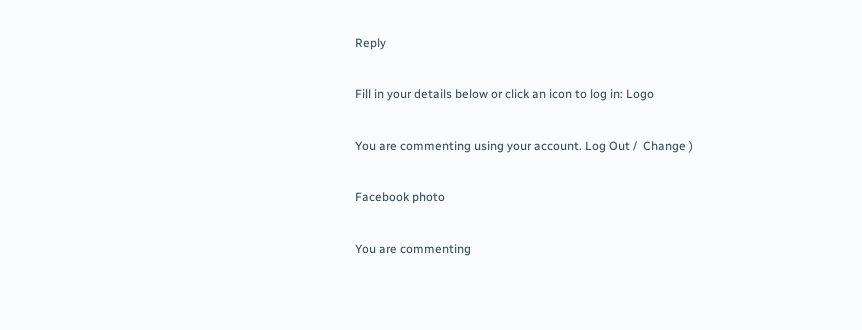Reply

Fill in your details below or click an icon to log in: Logo

You are commenting using your account. Log Out /  Change )

Facebook photo

You are commenting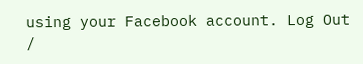using your Facebook account. Log Out /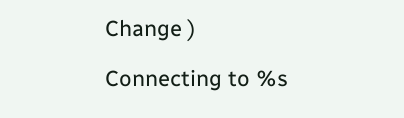Change )

Connecting to %s